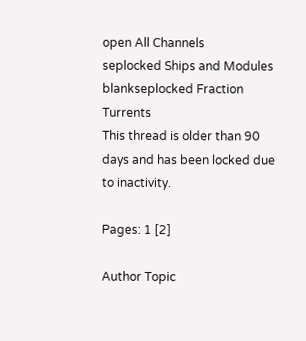open All Channels
seplocked Ships and Modules
blankseplocked Fraction Turrents
This thread is older than 90 days and has been locked due to inactivity.

Pages: 1 [2]

Author Topic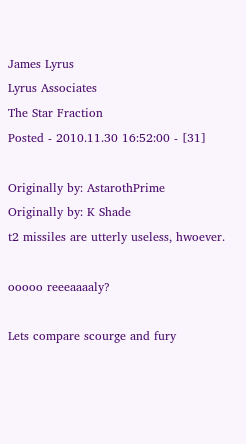James Lyrus
Lyrus Associates
The Star Fraction
Posted - 2010.11.30 16:52:00 - [31]

Originally by: AstarothPrime
Originally by: K Shade
t2 missiles are utterly useless, hwoever.

ooooo reeeaaaaly?

Lets compare scourge and fury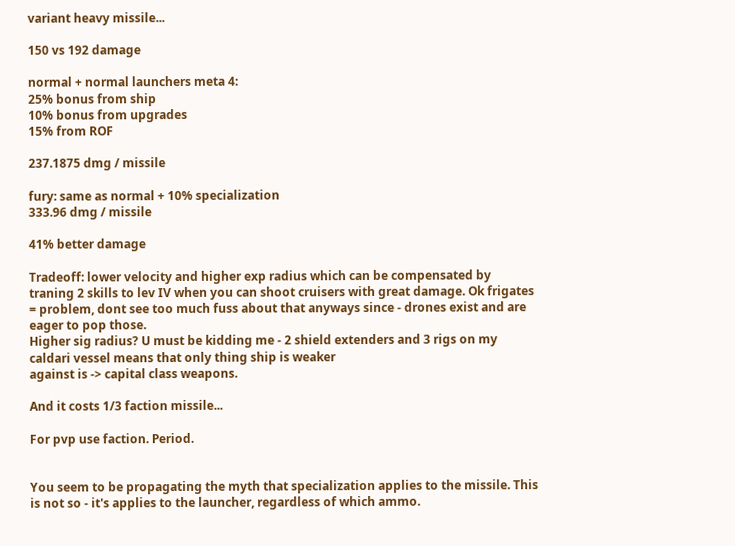variant heavy missile...

150 vs 192 damage

normal + normal launchers meta 4:
25% bonus from ship
10% bonus from upgrades
15% from ROF

237.1875 dmg / missile

fury: same as normal + 10% specialization
333.96 dmg / missile

41% better damage

Tradeoff: lower velocity and higher exp radius which can be compensated by traning 2 skills to lev IV when you can shoot cruisers with great damage. Ok frigates = problem, dont see too much fuss about that anyways since - drones exist and are eager to pop those.
Higher sig radius? U must be kidding me - 2 shield extenders and 3 rigs on my caldari vessel means that only thing ship is weaker
against is -> capital class weapons.

And it costs 1/3 faction missile...

For pvp use faction. Period.


You seem to be propagating the myth that specialization applies to the missile. This is not so - it's applies to the launcher, regardless of which ammo.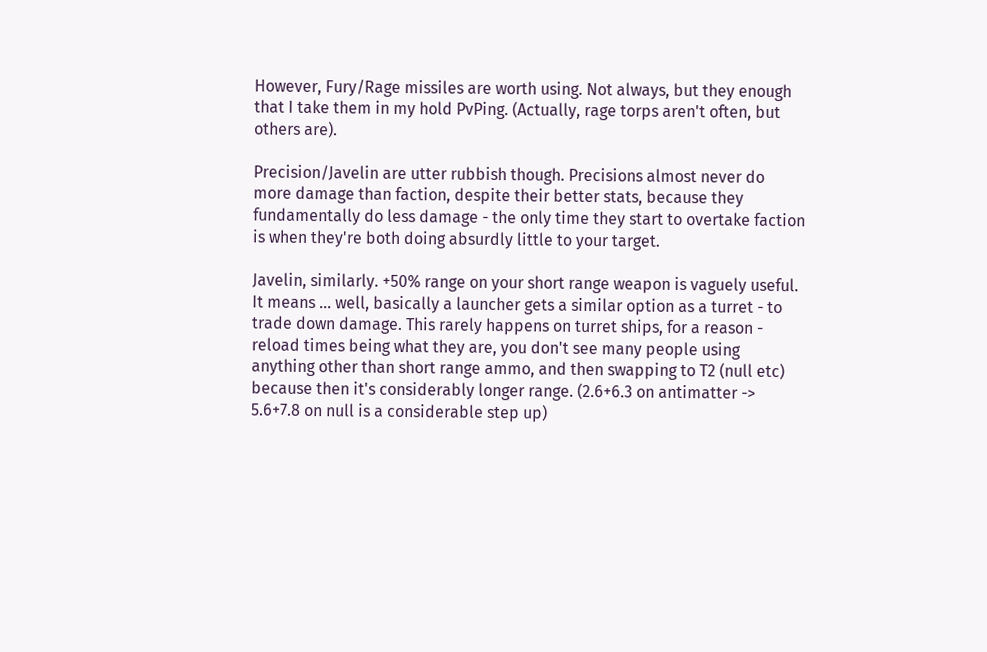However, Fury/Rage missiles are worth using. Not always, but they enough that I take them in my hold PvPing. (Actually, rage torps aren't often, but others are).

Precision/Javelin are utter rubbish though. Precisions almost never do more damage than faction, despite their better stats, because they fundamentally do less damage - the only time they start to overtake faction is when they're both doing absurdly little to your target.

Javelin, similarly. +50% range on your short range weapon is vaguely useful. It means ... well, basically a launcher gets a similar option as a turret - to trade down damage. This rarely happens on turret ships, for a reason - reload times being what they are, you don't see many people using anything other than short range ammo, and then swapping to T2 (null etc) because then it's considerably longer range. (2.6+6.3 on antimatter -> 5.6+7.8 on null is a considerable step up)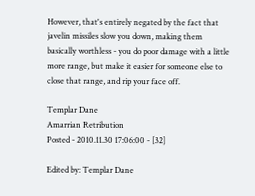However, that's entirely negated by the fact that javelin missiles slow you down, making them basically worthless - you do poor damage with a little more range, but make it easier for someone else to close that range, and rip your face off.

Templar Dane
Amarrian Retribution
Posted - 2010.11.30 17:06:00 - [32]

Edited by: Templar Dane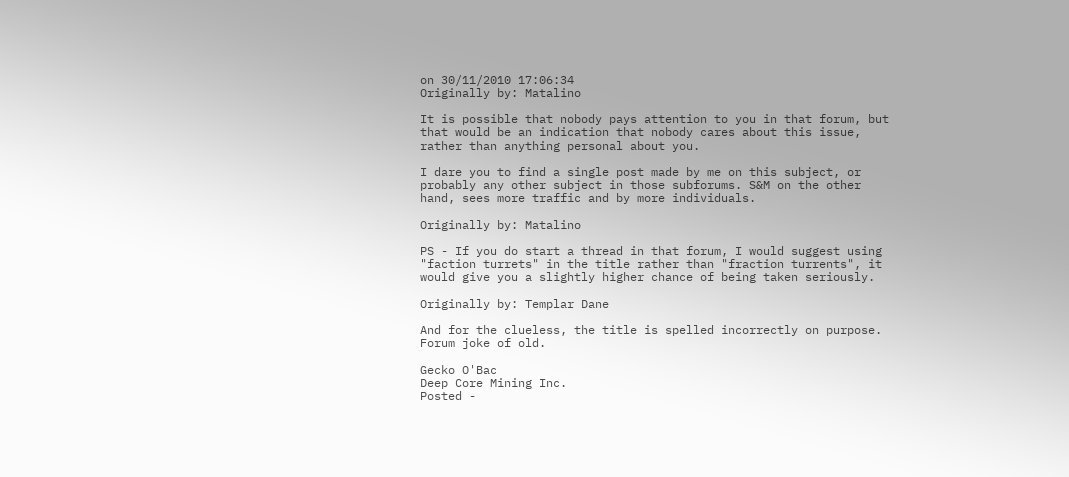on 30/11/2010 17:06:34
Originally by: Matalino

It is possible that nobody pays attention to you in that forum, but that would be an indication that nobody cares about this issue, rather than anything personal about you.

I dare you to find a single post made by me on this subject, or probably any other subject in those subforums. S&M on the other hand, sees more traffic and by more individuals.

Originally by: Matalino

PS - If you do start a thread in that forum, I would suggest using "faction turrets" in the title rather than "fraction turrents", it would give you a slightly higher chance of being taken seriously.

Originally by: Templar Dane

And for the clueless, the title is spelled incorrectly on purpose. Forum joke of old.

Gecko O'Bac
Deep Core Mining Inc.
Posted -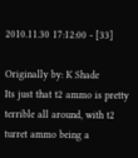2010.11.30 17:12:00 - [33]

Originally by: K Shade
Its just that t2 ammo is pretty terrible all around, with t2 turret ammo being a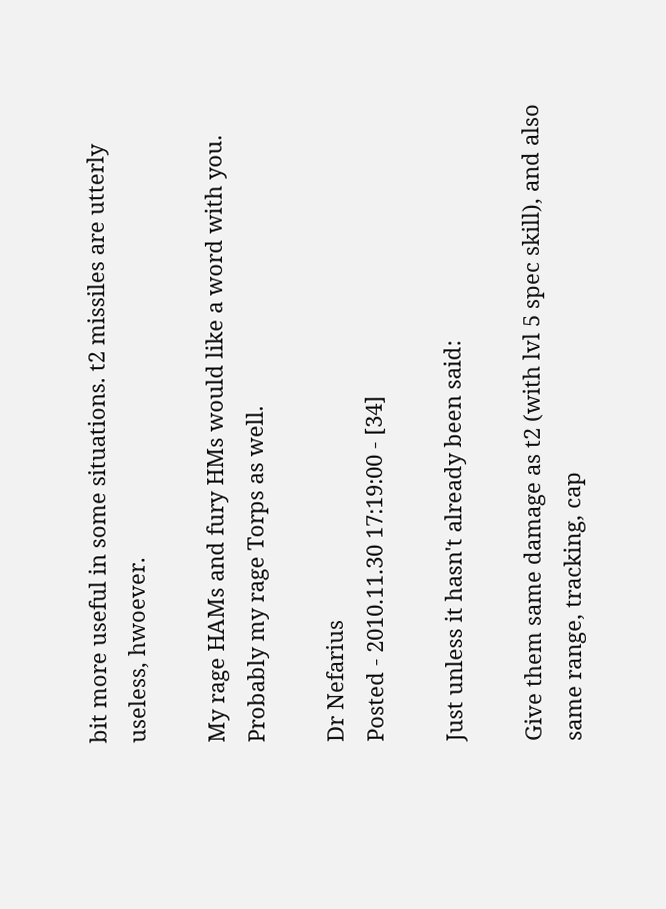bit more useful in some situations. t2 missiles are utterly useless, hwoever.

My rage HAMs and fury HMs would like a word with you.
Probably my rage Torps as well.

Dr Nefarius
Posted - 2010.11.30 17:19:00 - [34]

Just unless it hasn't already been said:

Give them same damage as t2 (with lvl 5 spec skill), and also same range, tracking, cap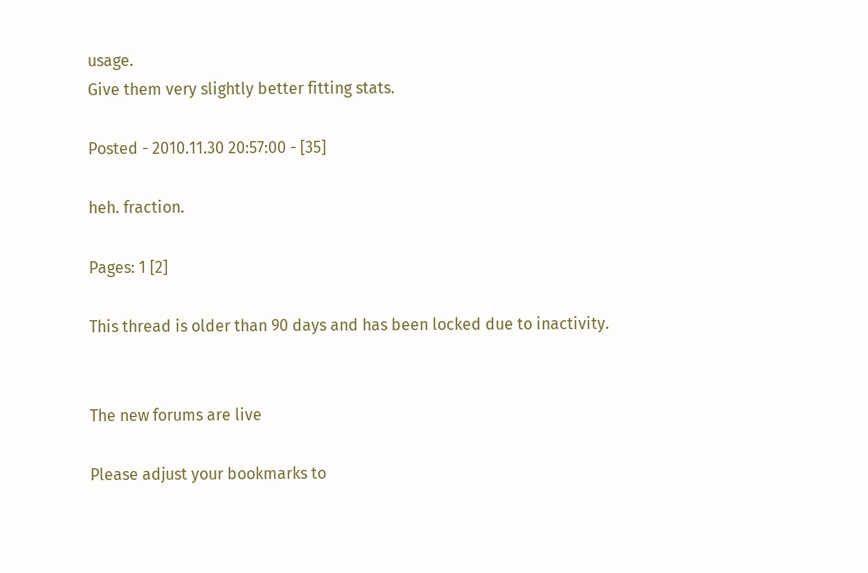usage.
Give them very slightly better fitting stats.

Posted - 2010.11.30 20:57:00 - [35]

heh. fraction.

Pages: 1 [2]

This thread is older than 90 days and has been locked due to inactivity.


The new forums are live

Please adjust your bookmarks to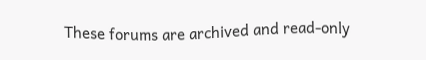These forums are archived and read-only